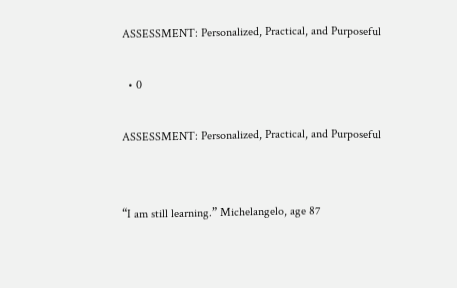ASSESSMENT: Personalized, Practical, and Purposeful

  • 0

ASSESSMENT: Personalized, Practical, and Purposeful


“I am still learning.” Michelangelo, age 87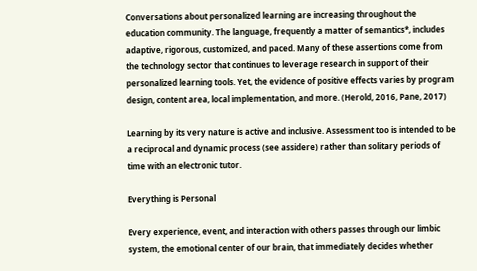Conversations about personalized learning are increasing throughout the education community. The language, frequently a matter of semantics*, includes adaptive, rigorous, customized, and paced. Many of these assertions come from the technology sector that continues to leverage research in support of their personalized learning tools. Yet, the evidence of positive effects varies by program design, content area, local implementation, and more. (Herold, 2016, Pane, 2017)

Learning by its very nature is active and inclusive. Assessment too is intended to be a reciprocal and dynamic process (see assidere) rather than solitary periods of time with an electronic tutor.

Everything is Personal

Every experience, event, and interaction with others passes through our limbic system, the emotional center of our brain, that immediately decides whether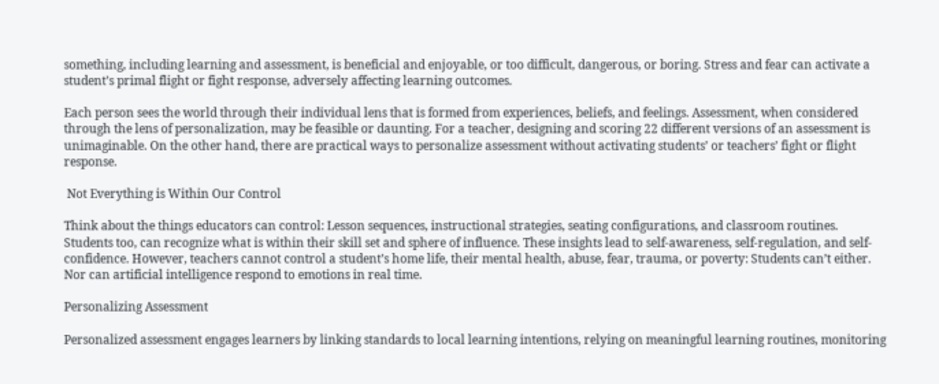something, including learning and assessment, is beneficial and enjoyable, or too difficult, dangerous, or boring. Stress and fear can activate a student’s primal flight or fight response, adversely affecting learning outcomes.

Each person sees the world through their individual lens that is formed from experiences, beliefs, and feelings. Assessment, when considered through the lens of personalization, may be feasible or daunting. For a teacher, designing and scoring 22 different versions of an assessment is unimaginable. On the other hand, there are practical ways to personalize assessment without activating students’ or teachers’ fight or flight response.

 Not Everything is Within Our Control

Think about the things educators can control: Lesson sequences, instructional strategies, seating configurations, and classroom routines. Students too, can recognize what is within their skill set and sphere of influence. These insights lead to self-awareness, self-regulation, and self-confidence. However, teachers cannot control a student’s home life, their mental health, abuse, fear, trauma, or poverty: Students can’t either. Nor can artificial intelligence respond to emotions in real time.

Personalizing Assessment

Personalized assessment engages learners by linking standards to local learning intentions, relying on meaningful learning routines, monitoring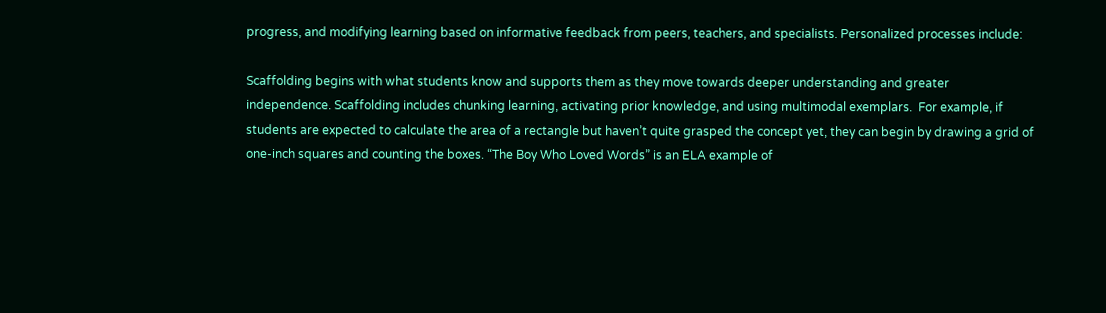progress, and modifying learning based on informative feedback from peers, teachers, and specialists. Personalized processes include:

Scaffolding begins with what students know and supports them as they move towards deeper understanding and greater independence. Scaffolding includes chunking learning, activating prior knowledge, and using multimodal exemplars.  For example, if students are expected to calculate the area of a rectangle but haven’t quite grasped the concept yet, they can begin by drawing a grid of one-inch squares and counting the boxes. “The Boy Who Loved Words” is an ELA example of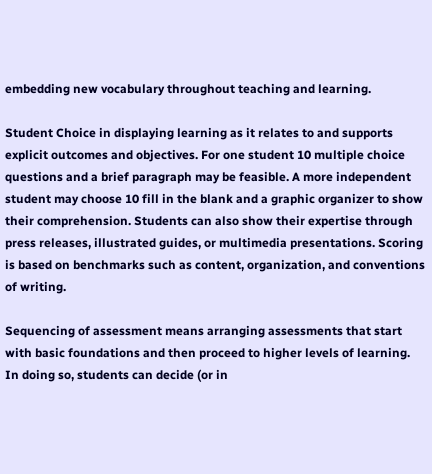embedding new vocabulary throughout teaching and learning.

Student Choice in displaying learning as it relates to and supports explicit outcomes and objectives. For one student 10 multiple choice questions and a brief paragraph may be feasible. A more independent student may choose 10 fill in the blank and a graphic organizer to show their comprehension. Students can also show their expertise through press releases, illustrated guides, or multimedia presentations. Scoring is based on benchmarks such as content, organization, and conventions of writing.

Sequencing of assessment means arranging assessments that start with basic foundations and then proceed to higher levels of learning. In doing so, students can decide (or in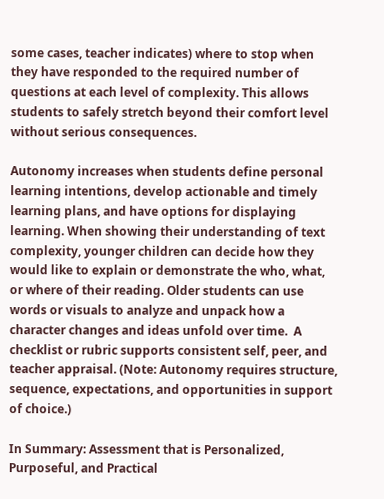some cases, teacher indicates) where to stop when they have responded to the required number of questions at each level of complexity. This allows students to safely stretch beyond their comfort level without serious consequences.

Autonomy increases when students define personal learning intentions, develop actionable and timely learning plans, and have options for displaying learning. When showing their understanding of text complexity, younger children can decide how they would like to explain or demonstrate the who, what, or where of their reading. Older students can use words or visuals to analyze and unpack how a character changes and ideas unfold over time.  A checklist or rubric supports consistent self, peer, and teacher appraisal. (Note: Autonomy requires structure, sequence, expectations, and opportunities in support of choice.)

In Summary: Assessment that is Personalized, Purposeful, and Practical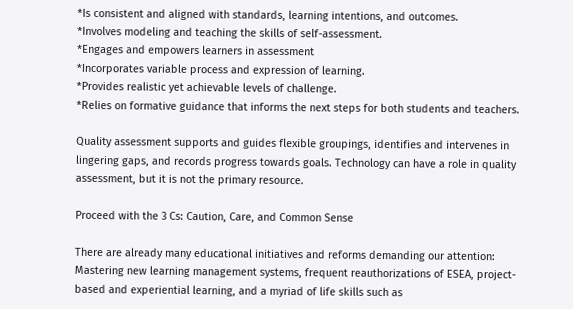*Is consistent and aligned with standards, learning intentions, and outcomes.
*Involves modeling and teaching the skills of self-assessment.
*Engages and empowers learners in assessment
*Incorporates variable process and expression of learning.
*Provides realistic yet achievable levels of challenge.
*Relies on formative guidance that informs the next steps for both students and teachers.

Quality assessment supports and guides flexible groupings, identifies and intervenes in lingering gaps, and records progress towards goals. Technology can have a role in quality assessment, but it is not the primary resource.

Proceed with the 3 Cs: Caution, Care, and Common Sense

There are already many educational initiatives and reforms demanding our attention: Mastering new learning management systems, frequent reauthorizations of ESEA, project-based and experiential learning, and a myriad of life skills such as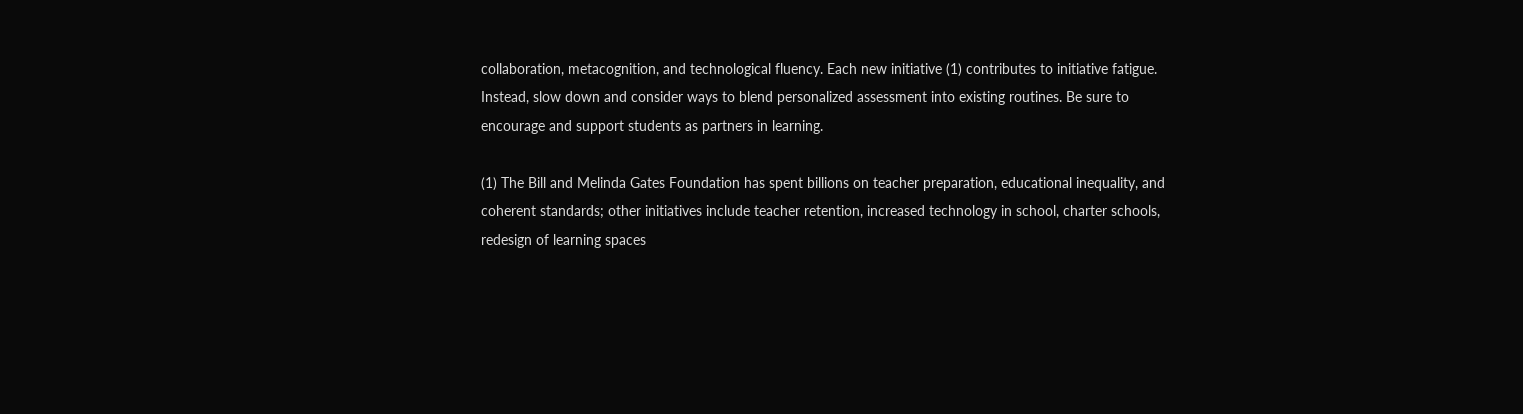collaboration, metacognition, and technological fluency. Each new initiative (1) contributes to initiative fatigue. Instead, slow down and consider ways to blend personalized assessment into existing routines. Be sure to encourage and support students as partners in learning.

(1) The Bill and Melinda Gates Foundation has spent billions on teacher preparation, educational inequality, and coherent standards; other initiatives include teacher retention, increased technology in school, charter schools, redesign of learning spaces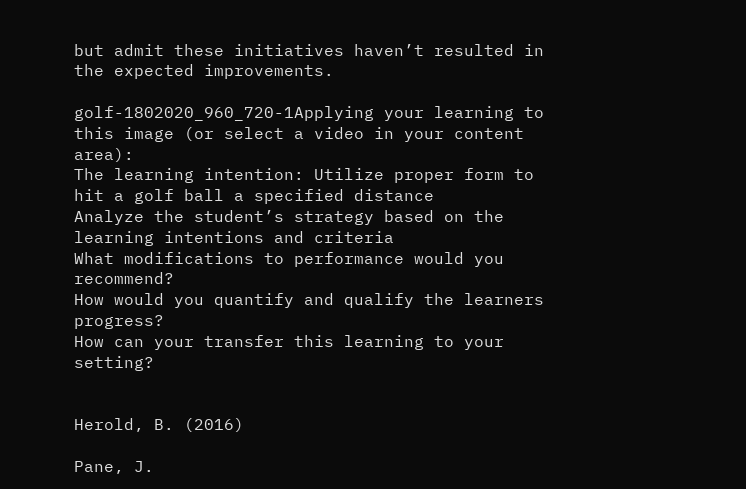but admit these initiatives haven’t resulted in the expected improvements.

golf-1802020_960_720-1Applying your learning to this image (or select a video in your content area):
The learning intention: Utilize proper form to hit a golf ball a specified distance
Analyze the student’s strategy based on the learning intentions and criteria
What modifications to performance would you recommend?
How would you quantify and qualify the learners progress?
How can your transfer this learning to your setting?


Herold, B. (2016)

Pane, J.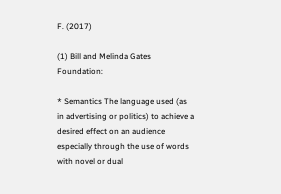F. (2017)

(1) Bill and Melinda Gates Foundation:

* Semantics The language used (as in advertising or politics) to achieve a desired effect on an audience especially through the use of words with novel or dual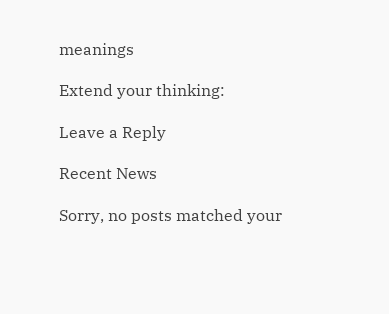meanings

Extend your thinking:

Leave a Reply

Recent News

Sorry, no posts matched your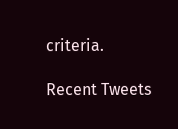criteria.

Recent Tweets